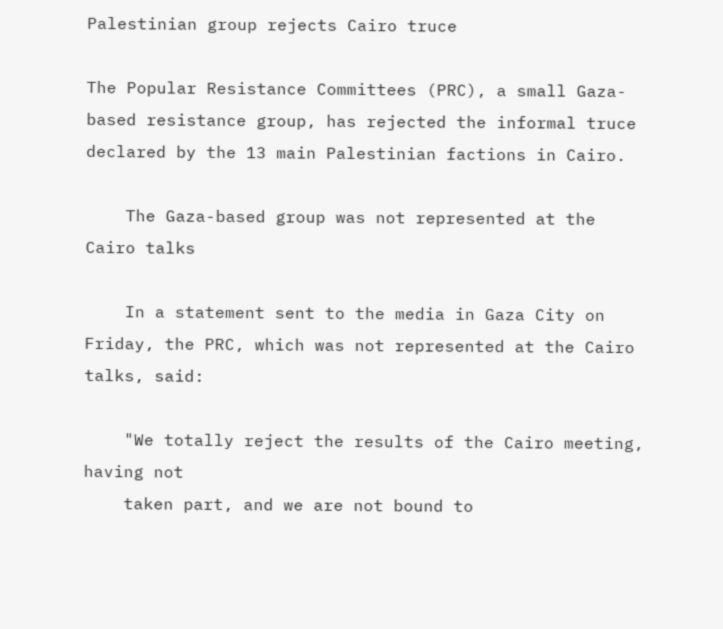Palestinian group rejects Cairo truce

The Popular Resistance Committees (PRC), a small Gaza-based resistance group, has rejected the informal truce declared by the 13 main Palestinian factions in Cairo.

    The Gaza-based group was not represented at the Cairo talks

    In a statement sent to the media in Gaza City on Friday, the PRC, which was not represented at the Cairo talks, said:

    "We totally reject the results of the Cairo meeting, having not
    taken part, and we are not bound to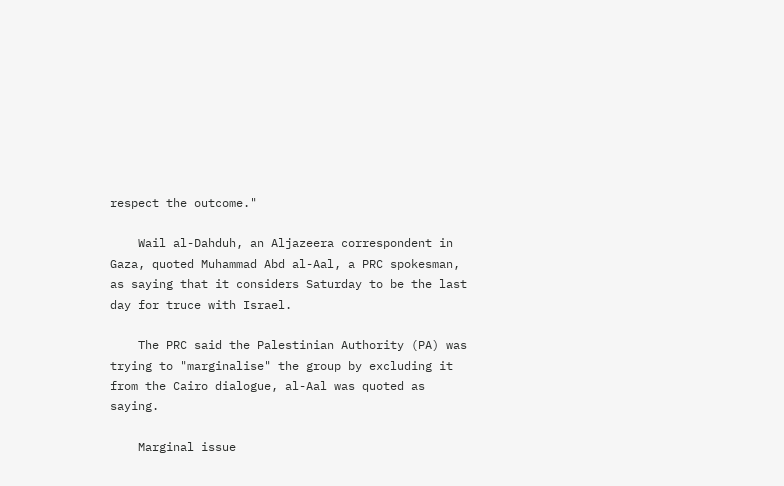respect the outcome."

    Wail al-Dahduh, an Aljazeera correspondent in Gaza, quoted Muhammad Abd al-Aal, a PRC spokesman, as saying that it considers Saturday to be the last day for truce with Israel.

    The PRC said the Palestinian Authority (PA) was trying to "marginalise" the group by excluding it from the Cairo dialogue, al-Aal was quoted as saying.

    Marginal issue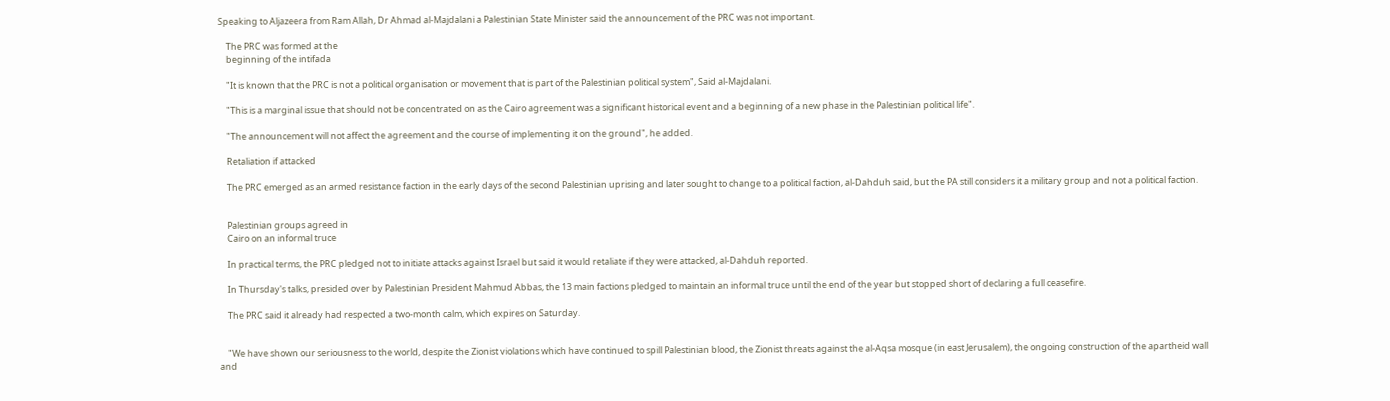Speaking to Aljazeera from Ram Allah, Dr Ahmad al-Majdalani a Palestinian State Minister said the announcement of the PRC was not important.

    The PRC was formed at the
    beginning of the intifada

    "It is known that the PRC is not a political organisation or movement that is part of the Palestinian political system", Said al-Majdalani.

    "This is a marginal issue that should not be concentrated on as the Cairo agreement was a significant historical event and a beginning of a new phase in the Palestinian political life".

    "The announcement will not affect the agreement and the course of implementing it on the ground", he added.

    Retaliation if attacked

    The PRC emerged as an armed resistance faction in the early days of the second Palestinian uprising and later sought to change to a political faction, al-Dahduh said, but the PA still considers it a military group and not a political faction.


    Palestinian groups agreed in
    Cairo on an informal truce

    In practical terms, the PRC pledged not to initiate attacks against Israel but said it would retaliate if they were attacked, al-Dahduh reported.

    In Thursday's talks, presided over by Palestinian President Mahmud Abbas, the 13 main factions pledged to maintain an informal truce until the end of the year but stopped short of declaring a full ceasefire.

    The PRC said it already had respected a two-month calm, which expires on Saturday.


    "We have shown our seriousness to the world, despite the Zionist violations which have continued to spill Palestinian blood, the Zionist threats against the al-Aqsa mosque (in east Jerusalem), the ongoing construction of the apartheid wall and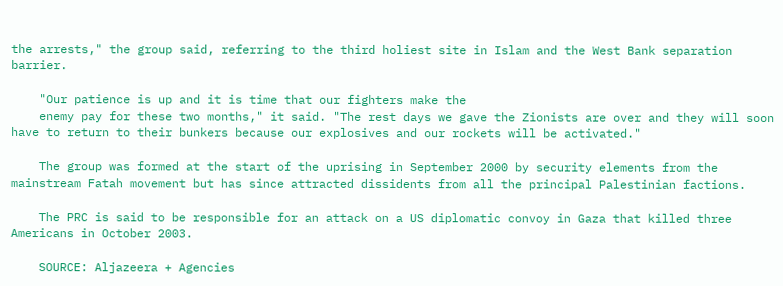the arrests," the group said, referring to the third holiest site in Islam and the West Bank separation barrier.

    "Our patience is up and it is time that our fighters make the
    enemy pay for these two months," it said. "The rest days we gave the Zionists are over and they will soon have to return to their bunkers because our explosives and our rockets will be activated."

    The group was formed at the start of the uprising in September 2000 by security elements from the mainstream Fatah movement but has since attracted dissidents from all the principal Palestinian factions.

    The PRC is said to be responsible for an attack on a US diplomatic convoy in Gaza that killed three Americans in October 2003.

    SOURCE: Aljazeera + Agencies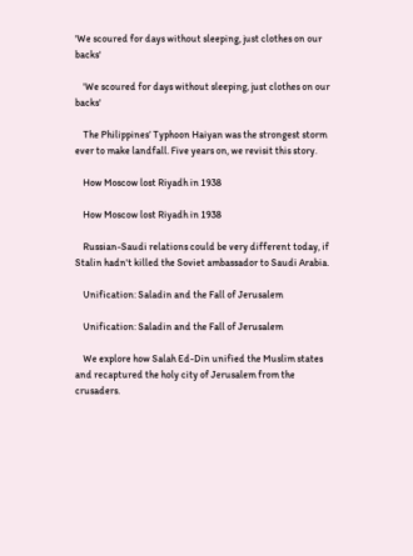'We scoured for days without sleeping, just clothes on our backs'

    'We scoured for days without sleeping, just clothes on our backs'

    The Philippines’ Typhoon Haiyan was the strongest storm ever to make landfall. Five years on, we revisit this story.

    How Moscow lost Riyadh in 1938

    How Moscow lost Riyadh in 1938

    Russian-Saudi relations could be very different today, if Stalin hadn't killed the Soviet ambassador to Saudi Arabia.

    Unification: Saladin and the Fall of Jerusalem

    Unification: Saladin and the Fall of Jerusalem

    We explore how Salah Ed-Din unified the Muslim states and recaptured the holy city of Jerusalem from the crusaders.